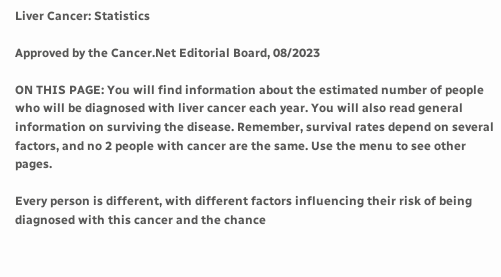Liver Cancer: Statistics

Approved by the Cancer.Net Editorial Board, 08/2023

ON THIS PAGE: You will find information about the estimated number of people who will be diagnosed with liver cancer each year. You will also read general information on surviving the disease. Remember, survival rates depend on several factors, and no 2 people with cancer are the same. Use the menu to see other pages.

Every person is different, with different factors influencing their risk of being diagnosed with this cancer and the chance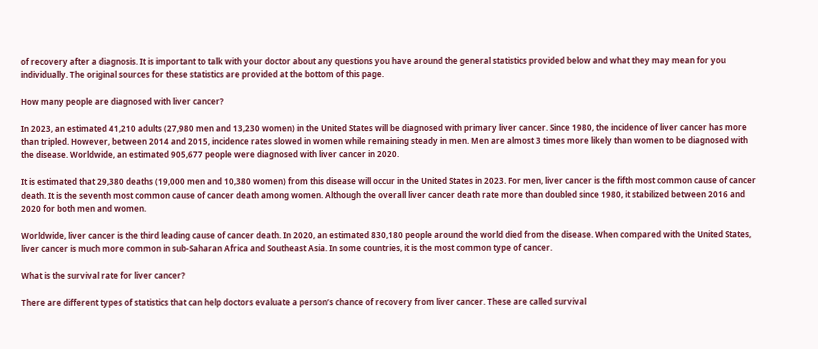of recovery after a diagnosis. It is important to talk with your doctor about any questions you have around the general statistics provided below and what they may mean for you individually. The original sources for these statistics are provided at the bottom of this page.

How many people are diagnosed with liver cancer?

In 2023, an estimated 41,210 adults (27,980 men and 13,230 women) in the United States will be diagnosed with primary liver cancer. Since 1980, the incidence of liver cancer has more than tripled. However, between 2014 and 2015, incidence rates slowed in women while remaining steady in men. Men are almost 3 times more likely than women to be diagnosed with the disease. Worldwide, an estimated 905,677 people were diagnosed with liver cancer in 2020.

It is estimated that 29,380 deaths (19,000 men and 10,380 women) from this disease will occur in the United States in 2023. For men, liver cancer is the fifth most common cause of cancer death. It is the seventh most common cause of cancer death among women. Although the overall liver cancer death rate more than doubled since 1980, it stabilized between 2016 and 2020 for both men and women.

Worldwide, liver cancer is the third leading cause of cancer death. In 2020, an estimated 830,180 people around the world died from the disease. When compared with the United States, liver cancer is much more common in sub-Saharan Africa and Southeast Asia. In some countries, it is the most common type of cancer.

What is the survival rate for liver cancer?

There are different types of statistics that can help doctors evaluate a person’s chance of recovery from liver cancer. These are called survival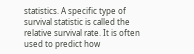statistics. A specific type of survival statistic is called the relative survival rate. It is often used to predict how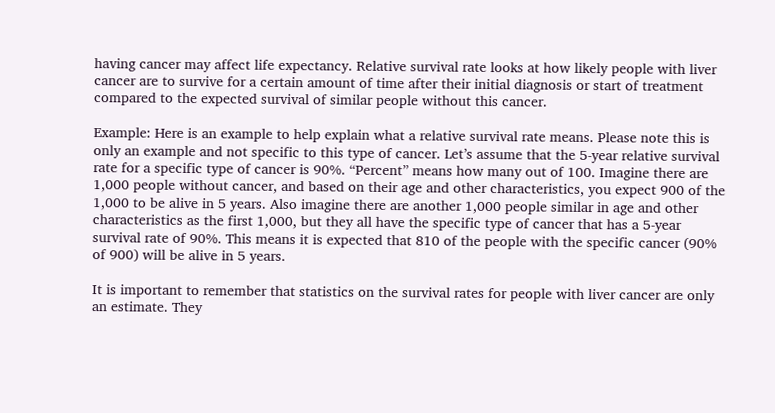having cancer may affect life expectancy. Relative survival rate looks at how likely people with liver cancer are to survive for a certain amount of time after their initial diagnosis or start of treatment compared to the expected survival of similar people without this cancer.

Example: Here is an example to help explain what a relative survival rate means. Please note this is only an example and not specific to this type of cancer. Let’s assume that the 5-year relative survival rate for a specific type of cancer is 90%. “Percent” means how many out of 100. Imagine there are 1,000 people without cancer, and based on their age and other characteristics, you expect 900 of the 1,000 to be alive in 5 years. Also imagine there are another 1,000 people similar in age and other characteristics as the first 1,000, but they all have the specific type of cancer that has a 5-year survival rate of 90%. This means it is expected that 810 of the people with the specific cancer (90% of 900) will be alive in 5 years.

It is important to remember that statistics on the survival rates for people with liver cancer are only an estimate. They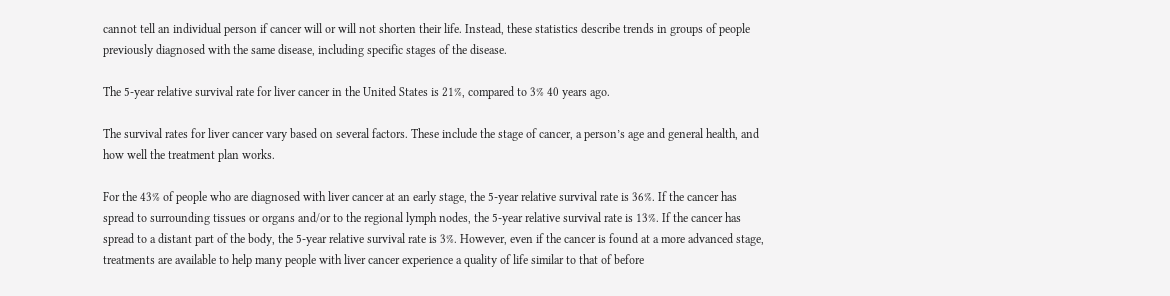cannot tell an individual person if cancer will or will not shorten their life. Instead, these statistics describe trends in groups of people previously diagnosed with the same disease, including specific stages of the disease.

The 5-year relative survival rate for liver cancer in the United States is 21%, compared to 3% 40 years ago.

The survival rates for liver cancer vary based on several factors. These include the stage of cancer, a person’s age and general health, and how well the treatment plan works.

For the 43% of people who are diagnosed with liver cancer at an early stage, the 5-year relative survival rate is 36%. If the cancer has spread to surrounding tissues or organs and/or to the regional lymph nodes, the 5-year relative survival rate is 13%. If the cancer has spread to a distant part of the body, the 5-year relative survival rate is 3%. However, even if the cancer is found at a more advanced stage, treatments are available to help many people with liver cancer experience a quality of life similar to that of before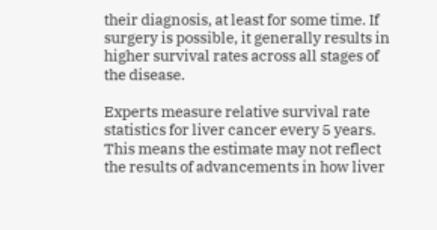their diagnosis, at least for some time. If surgery is possible, it generally results in higher survival rates across all stages of the disease.

Experts measure relative survival rate statistics for liver cancer every 5 years. This means the estimate may not reflect the results of advancements in how liver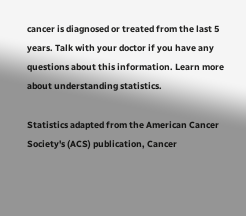cancer is diagnosed or treated from the last 5 years. Talk with your doctor if you have any questions about this information. Learn more about understanding statistics.

Statistics adapted from the American Cancer Society's (ACS) publication, Cancer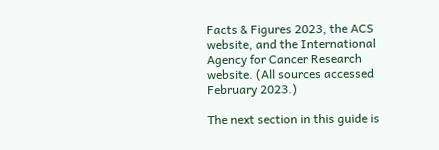Facts & Figures 2023, the ACS website, and the International Agency for Cancer Research website. (All sources accessed February 2023.)

The next section in this guide is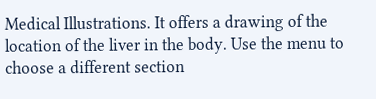Medical Illustrations. It offers a drawing of the location of the liver in the body. Use the menu to choose a different section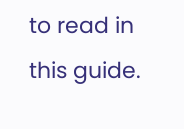to read in this guide.